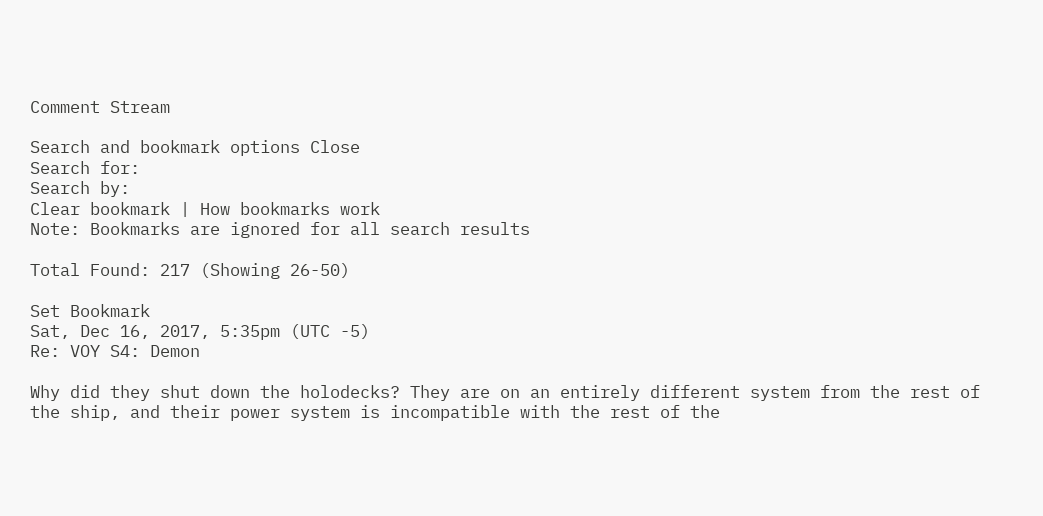Comment Stream

Search and bookmark options Close
Search for:
Search by:
Clear bookmark | How bookmarks work
Note: Bookmarks are ignored for all search results

Total Found: 217 (Showing 26-50)

Set Bookmark
Sat, Dec 16, 2017, 5:35pm (UTC -5)
Re: VOY S4: Demon

Why did they shut down the holodecks? They are on an entirely different system from the rest of the ship, and their power system is incompatible with the rest of the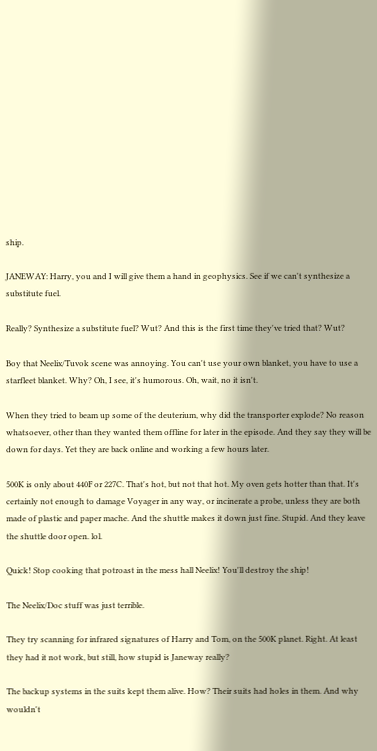ship.

JANEWAY: Harry, you and I will give them a hand in geophysics. See if we can't synthesize a substitute fuel.

Really? Synthesize a substitute fuel? Wut? And this is the first time they've tried that? Wut?

Boy that Neelix/Tuvok scene was annoying. You can't use your own blanket, you have to use a starfleet blanket. Why? Oh, I see, it's humorous. Oh, wait, no it isn't.

When they tried to beam up some of the deuterium, why did the transporter explode? No reason whatsoever, other than they wanted them offline for later in the episode. And they say they will be down for days. Yet they are back online and working a few hours later.

500K is only about 440F or 227C. That's hot, but not that hot. My oven gets hotter than that. It's certainly not enough to damage Voyager in any way, or incinerate a probe, unless they are both made of plastic and paper mache. And the shuttle makes it down just fine. Stupid. And they leave the shuttle door open. lol.

Quick! Stop cooking that potroast in the mess hall Neelix! You'll destroy the ship!

The Neelix/Doc stuff was just terrible.

They try scanning for infrared signatures of Harry and Tom, on the 500K planet. Right. At least they had it not work, but still, how stupid is Janeway really?

The backup systems in the suits kept them alive. How? Their suits had holes in them. And why wouldn't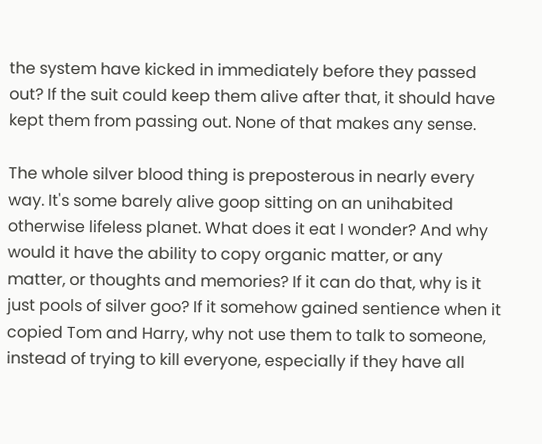the system have kicked in immediately before they passed out? If the suit could keep them alive after that, it should have kept them from passing out. None of that makes any sense.

The whole silver blood thing is preposterous in nearly every way. It's some barely alive goop sitting on an unihabited otherwise lifeless planet. What does it eat I wonder? And why would it have the ability to copy organic matter, or any matter, or thoughts and memories? If it can do that, why is it just pools of silver goo? If it somehow gained sentience when it copied Tom and Harry, why not use them to talk to someone, instead of trying to kill everyone, especially if they have all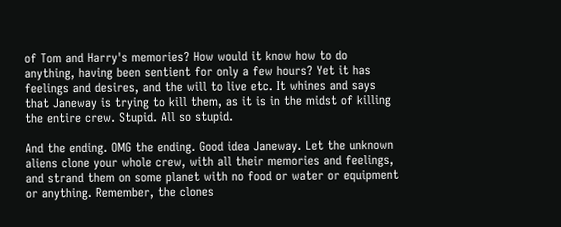of Tom and Harry's memories? How would it know how to do anything, having been sentient for only a few hours? Yet it has feelings and desires, and the will to live etc. It whines and says that Janeway is trying to kill them, as it is in the midst of killing the entire crew. Stupid. All so stupid.

And the ending. OMG the ending. Good idea Janeway. Let the unknown aliens clone your whole crew, with all their memories and feelings, and strand them on some planet with no food or water or equipment or anything. Remember, the clones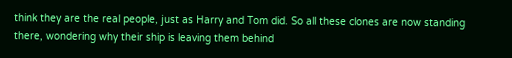think they are the real people, just as Harry and Tom did. So all these clones are now standing there, wondering why their ship is leaving them behind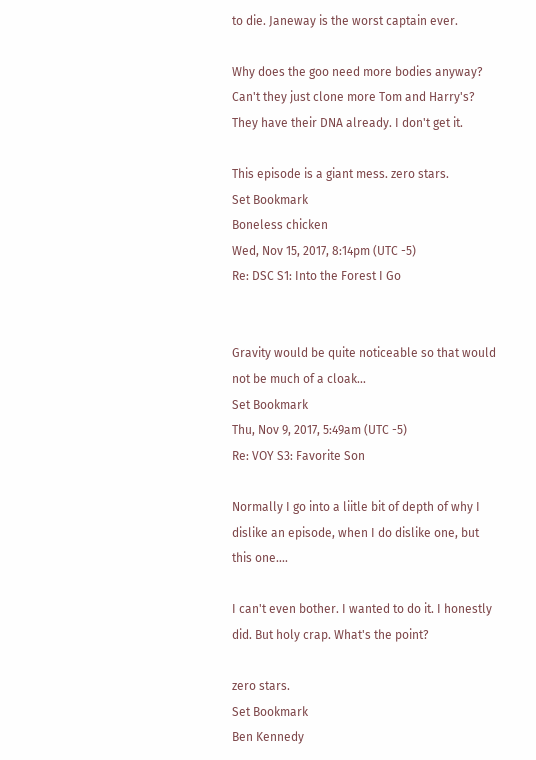to die. Janeway is the worst captain ever.

Why does the goo need more bodies anyway? Can't they just clone more Tom and Harry's? They have their DNA already. I don't get it.

This episode is a giant mess. zero stars.
Set Bookmark
Boneless chicken
Wed, Nov 15, 2017, 8:14pm (UTC -5)
Re: DSC S1: Into the Forest I Go


Gravity would be quite noticeable so that would not be much of a cloak...
Set Bookmark
Thu, Nov 9, 2017, 5:49am (UTC -5)
Re: VOY S3: Favorite Son

Normally I go into a liitle bit of depth of why I dislike an episode, when I do dislike one, but this one....

I can't even bother. I wanted to do it. I honestly did. But holy crap. What's the point?

zero stars.
Set Bookmark
Ben Kennedy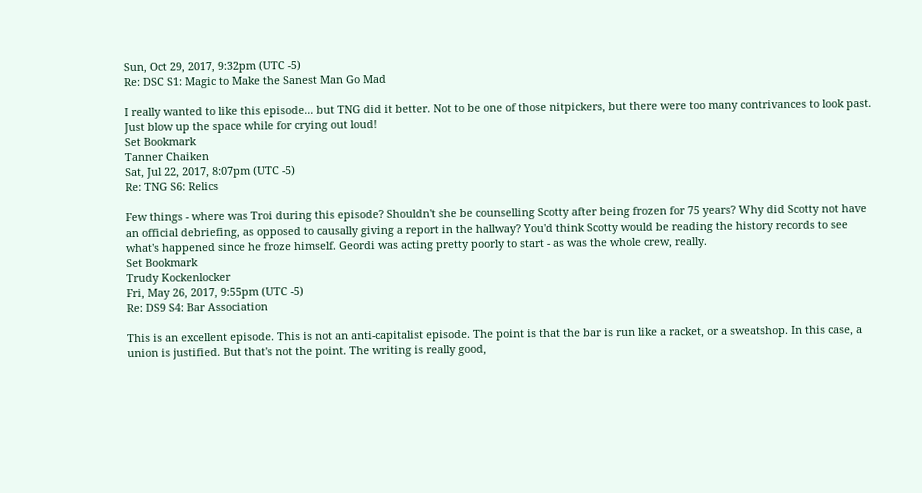Sun, Oct 29, 2017, 9:32pm (UTC -5)
Re: DSC S1: Magic to Make the Sanest Man Go Mad

I really wanted to like this episode... but TNG did it better. Not to be one of those nitpickers, but there were too many contrivances to look past. Just blow up the space while for crying out loud!
Set Bookmark
Tanner Chaiken
Sat, Jul 22, 2017, 8:07pm (UTC -5)
Re: TNG S6: Relics

Few things - where was Troi during this episode? Shouldn't she be counselling Scotty after being frozen for 75 years? Why did Scotty not have an official debriefing, as opposed to causally giving a report in the hallway? You'd think Scotty would be reading the history records to see what's happened since he froze himself. Geordi was acting pretty poorly to start - as was the whole crew, really.
Set Bookmark
Trudy Kockenlocker
Fri, May 26, 2017, 9:55pm (UTC -5)
Re: DS9 S4: Bar Association

This is an excellent episode. This is not an anti-capitalist episode. The point is that the bar is run like a racket, or a sweatshop. In this case, a union is justified. But that's not the point. The writing is really good,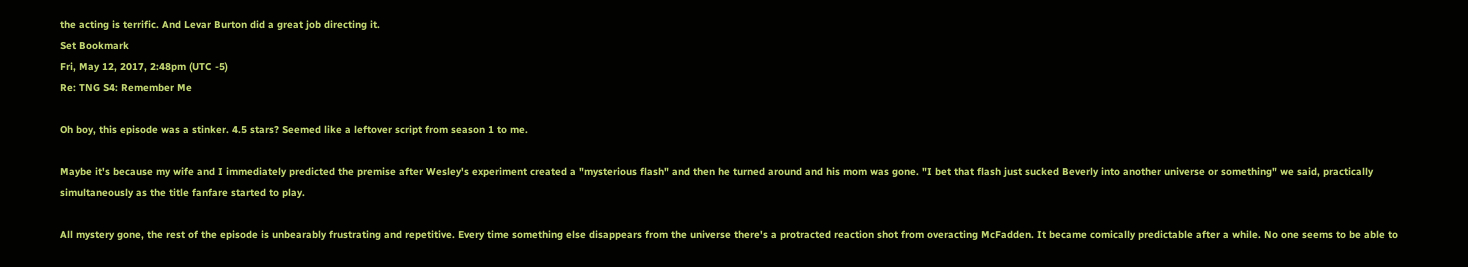the acting is terrific. And Levar Burton did a great job directing it.
Set Bookmark
Fri, May 12, 2017, 2:48pm (UTC -5)
Re: TNG S4: Remember Me

Oh boy, this episode was a stinker. 4.5 stars? Seemed like a leftover script from season 1 to me.

Maybe it's because my wife and I immediately predicted the premise after Wesley's experiment created a "mysterious flash" and then he turned around and his mom was gone. "I bet that flash just sucked Beverly into another universe or something" we said, practically simultaneously as the title fanfare started to play.

All mystery gone, the rest of the episode is unbearably frustrating and repetitive. Every time something else disappears from the universe there's a protracted reaction shot from overacting McFadden. It became comically predictable after a while. No one seems to be able to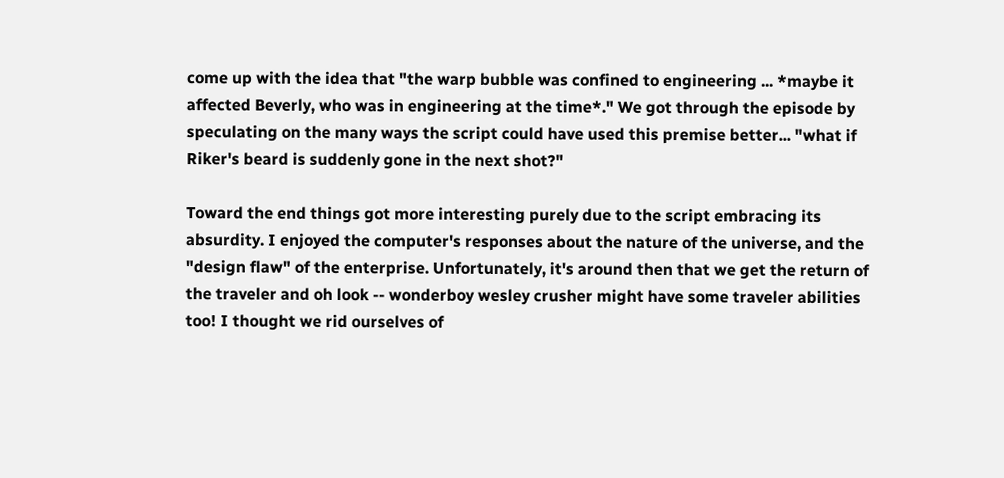come up with the idea that "the warp bubble was confined to engineering ... *maybe it affected Beverly, who was in engineering at the time*." We got through the episode by speculating on the many ways the script could have used this premise better... "what if Riker's beard is suddenly gone in the next shot?"

Toward the end things got more interesting purely due to the script embracing its absurdity. I enjoyed the computer's responses about the nature of the universe, and the "design flaw" of the enterprise. Unfortunately, it's around then that we get the return of the traveler and oh look -- wonderboy wesley crusher might have some traveler abilities too! I thought we rid ourselves of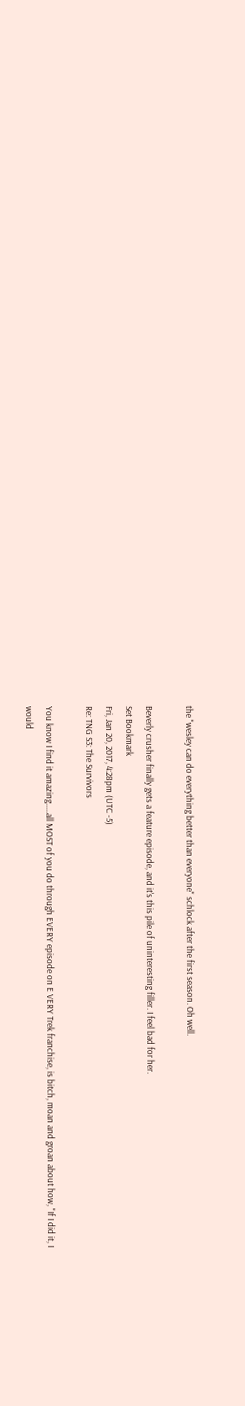the "wesley can do everything better than everyone" schlock after the first season. Oh well.

Beverly crusher finally gets a feature episode, and it's this pile of uninteresting filler. I feel bad for her.
Set Bookmark
Fri, Jan 20, 2017, 4:28pm (UTC -5)
Re: TNG S3: The Survivors

You know I find it amazing.....all MOST of you do through EVERY episode on E VERY Trek franchise, is bitch, moan and groan about how, "If I did it, I would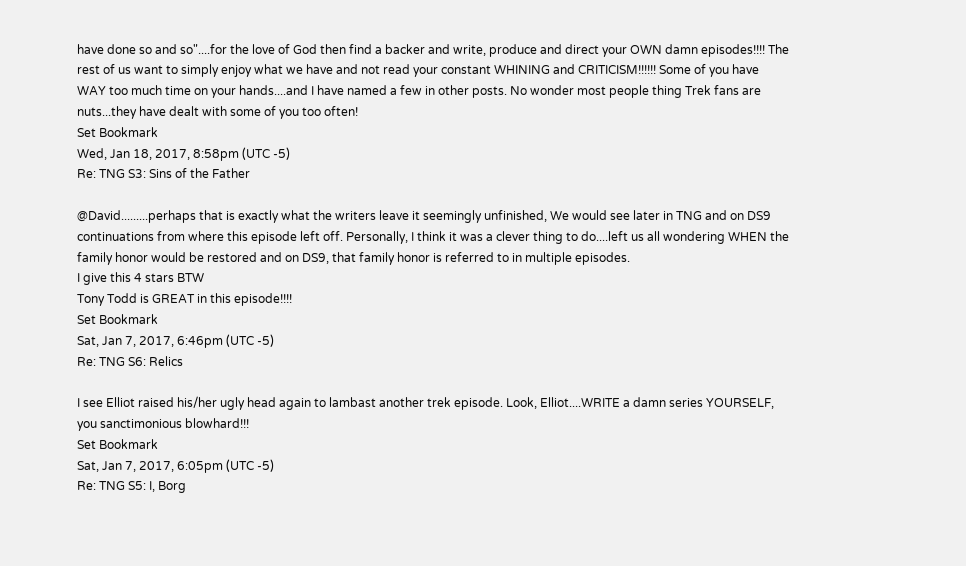have done so and so"....for the love of God then find a backer and write, produce and direct your OWN damn episodes!!!! The rest of us want to simply enjoy what we have and not read your constant WHINING and CRITICISM!!!!!! Some of you have WAY too much time on your hands....and I have named a few in other posts. No wonder most people thing Trek fans are nuts...they have dealt with some of you too often!
Set Bookmark
Wed, Jan 18, 2017, 8:58pm (UTC -5)
Re: TNG S3: Sins of the Father

@David.........perhaps that is exactly what the writers leave it seemingly unfinished, We would see later in TNG and on DS9 continuations from where this episode left off. Personally, I think it was a clever thing to do....left us all wondering WHEN the family honor would be restored and on DS9, that family honor is referred to in multiple episodes.
I give this 4 stars BTW
Tony Todd is GREAT in this episode!!!!
Set Bookmark
Sat, Jan 7, 2017, 6:46pm (UTC -5)
Re: TNG S6: Relics

I see Elliot raised his/her ugly head again to lambast another trek episode. Look, Elliot....WRITE a damn series YOURSELF, you sanctimonious blowhard!!!
Set Bookmark
Sat, Jan 7, 2017, 6:05pm (UTC -5)
Re: TNG S5: I, Borg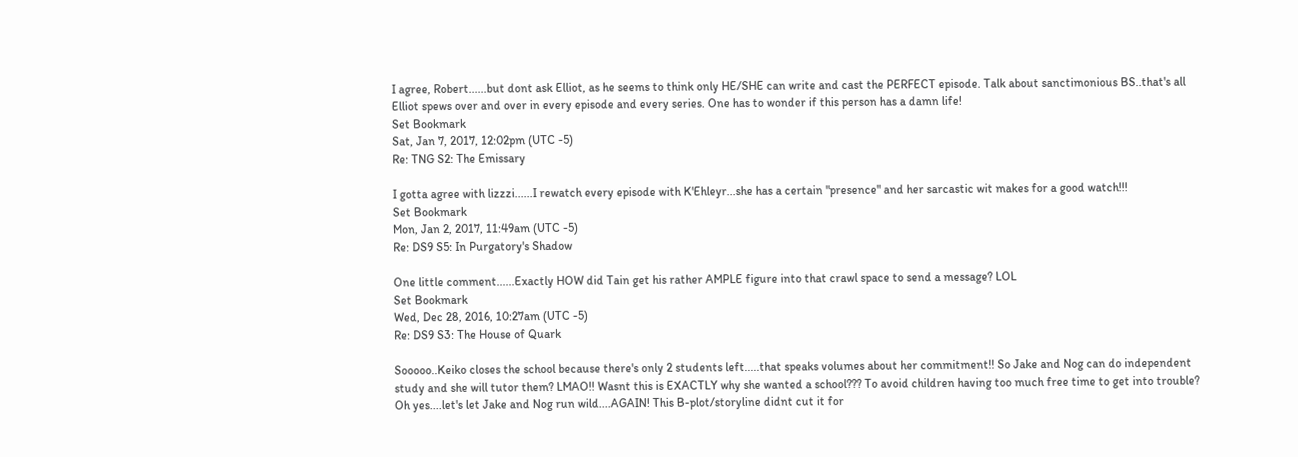I agree, Robert......but dont ask Elliot, as he seems to think only HE/SHE can write and cast the PERFECT episode. Talk about sanctimonious BS..that's all Elliot spews over and over in every episode and every series. One has to wonder if this person has a damn life!
Set Bookmark
Sat, Jan 7, 2017, 12:02pm (UTC -5)
Re: TNG S2: The Emissary

I gotta agree with lizzzi......I rewatch every episode with K'Ehleyr...she has a certain "presence" and her sarcastic wit makes for a good watch!!!
Set Bookmark
Mon, Jan 2, 2017, 11:49am (UTC -5)
Re: DS9 S5: In Purgatory's Shadow

One little comment......Exactly HOW did Tain get his rather AMPLE figure into that crawl space to send a message? LOL
Set Bookmark
Wed, Dec 28, 2016, 10:27am (UTC -5)
Re: DS9 S3: The House of Quark

Sooooo..Keiko closes the school because there's only 2 students left.....that speaks volumes about her commitment!! So Jake and Nog can do independent study and she will tutor them? LMAO!! Wasnt this is EXACTLY why she wanted a school??? To avoid children having too much free time to get into trouble? Oh yes....let's let Jake and Nog run wild....AGAIN! This B-plot/storyline didnt cut it for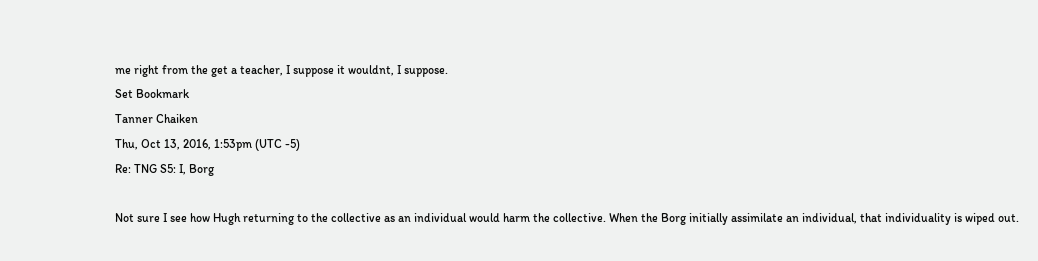me right from the get a teacher, I suppose it wouldnt, I suppose.
Set Bookmark
Tanner Chaiken
Thu, Oct 13, 2016, 1:53pm (UTC -5)
Re: TNG S5: I, Borg

Not sure I see how Hugh returning to the collective as an individual would harm the collective. When the Borg initially assimilate an individual, that individuality is wiped out.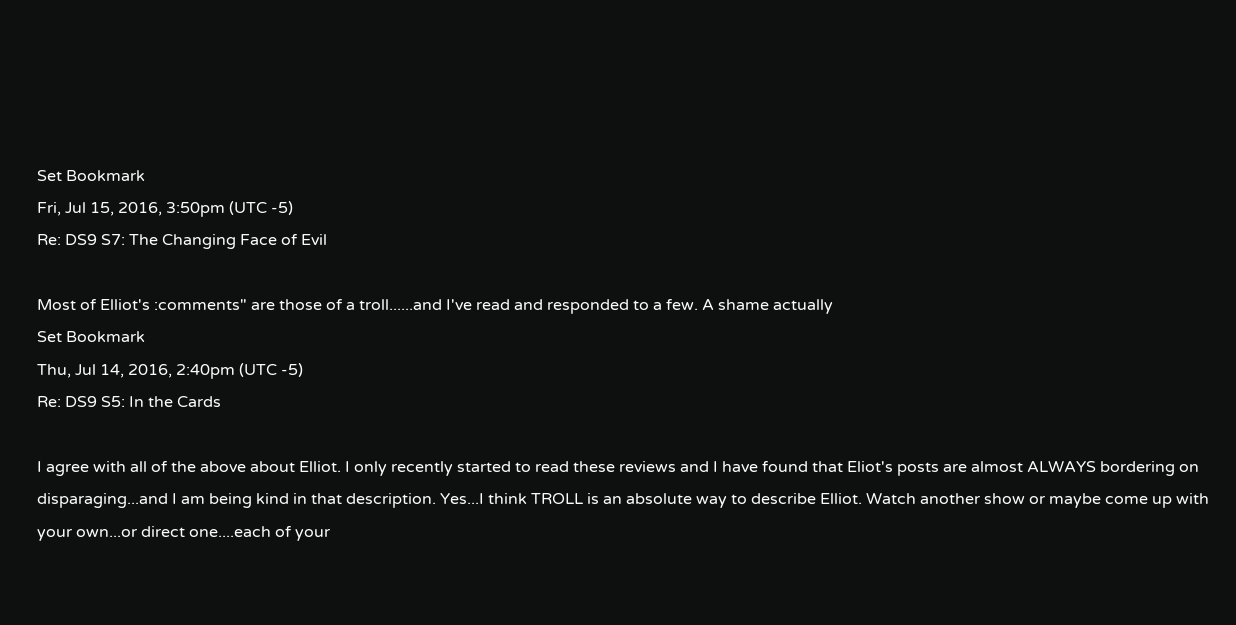Set Bookmark
Fri, Jul 15, 2016, 3:50pm (UTC -5)
Re: DS9 S7: The Changing Face of Evil

Most of Elliot's :comments" are those of a troll......and I've read and responded to a few. A shame actually
Set Bookmark
Thu, Jul 14, 2016, 2:40pm (UTC -5)
Re: DS9 S5: In the Cards

I agree with all of the above about Elliot. I only recently started to read these reviews and I have found that Eliot's posts are almost ALWAYS bordering on disparaging...and I am being kind in that description. Yes...I think TROLL is an absolute way to describe Elliot. Watch another show or maybe come up with your own...or direct one....each of your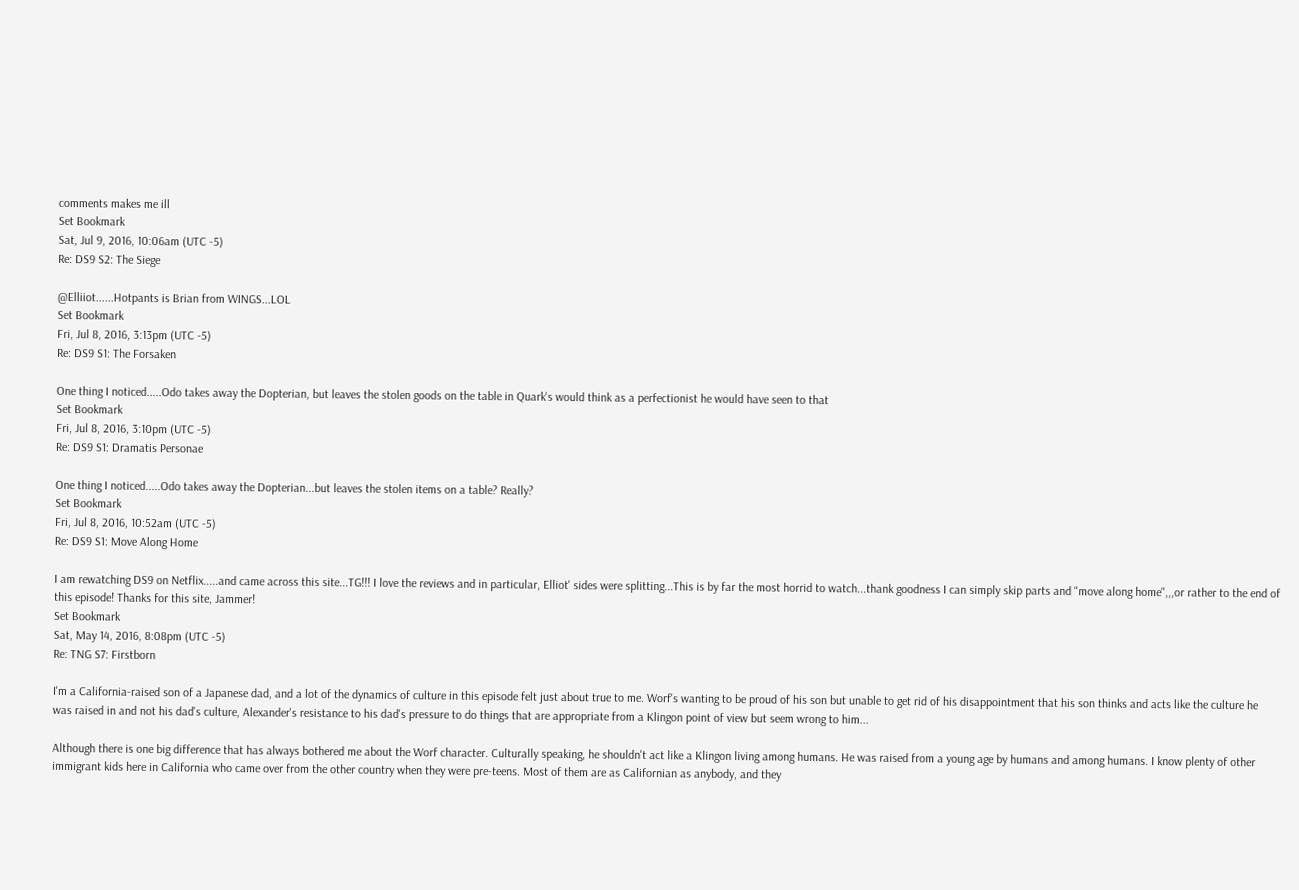comments makes me ill
Set Bookmark
Sat, Jul 9, 2016, 10:06am (UTC -5)
Re: DS9 S2: The Siege

@Elliiot......Hotpants is Brian from WINGS...LOL
Set Bookmark
Fri, Jul 8, 2016, 3:13pm (UTC -5)
Re: DS9 S1: The Forsaken

One thing I noticed.....Odo takes away the Dopterian, but leaves the stolen goods on the table in Quark's would think as a perfectionist he would have seen to that
Set Bookmark
Fri, Jul 8, 2016, 3:10pm (UTC -5)
Re: DS9 S1: Dramatis Personae

One thing I noticed.....Odo takes away the Dopterian...but leaves the stolen items on a table? Really?
Set Bookmark
Fri, Jul 8, 2016, 10:52am (UTC -5)
Re: DS9 S1: Move Along Home

I am rewatching DS9 on Netflix.....and came across this site...TG!!! I love the reviews and in particular, Elliot' sides were splitting...This is by far the most horrid to watch...thank goodness I can simply skip parts and "move along home",,,or rather to the end of this episode! Thanks for this site, Jammer!
Set Bookmark
Sat, May 14, 2016, 8:08pm (UTC -5)
Re: TNG S7: Firstborn

I'm a California-raised son of a Japanese dad, and a lot of the dynamics of culture in this episode felt just about true to me. Worf's wanting to be proud of his son but unable to get rid of his disappointment that his son thinks and acts like the culture he was raised in and not his dad's culture, Alexander's resistance to his dad's pressure to do things that are appropriate from a Klingon point of view but seem wrong to him...

Although there is one big difference that has always bothered me about the Worf character. Culturally speaking, he shouldn't act like a Klingon living among humans. He was raised from a young age by humans and among humans. I know plenty of other immigrant kids here in California who came over from the other country when they were pre-teens. Most of them are as Californian as anybody, and they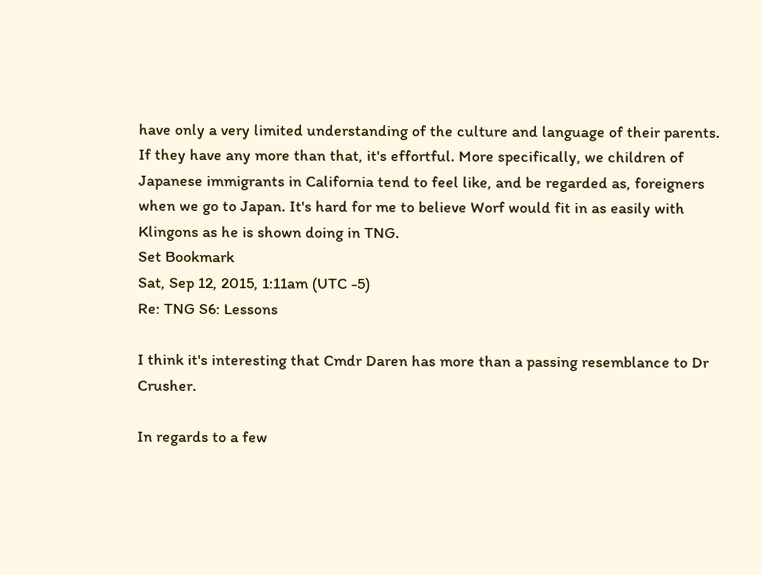have only a very limited understanding of the culture and language of their parents. If they have any more than that, it's effortful. More specifically, we children of Japanese immigrants in California tend to feel like, and be regarded as, foreigners when we go to Japan. It's hard for me to believe Worf would fit in as easily with Klingons as he is shown doing in TNG.
Set Bookmark
Sat, Sep 12, 2015, 1:11am (UTC -5)
Re: TNG S6: Lessons

I think it's interesting that Cmdr Daren has more than a passing resemblance to Dr Crusher.

In regards to a few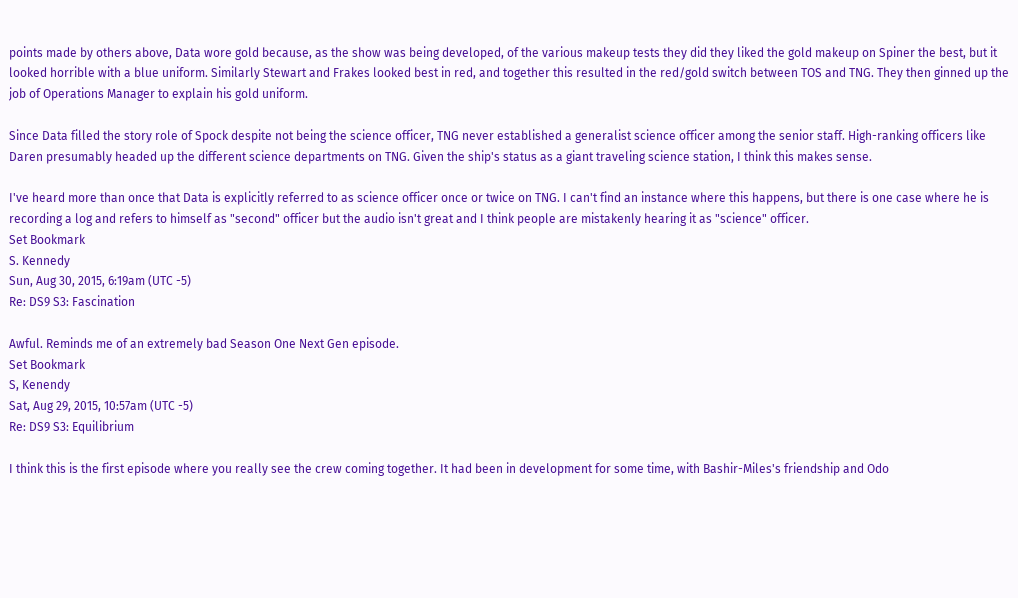points made by others above, Data wore gold because, as the show was being developed, of the various makeup tests they did they liked the gold makeup on Spiner the best, but it looked horrible with a blue uniform. Similarly Stewart and Frakes looked best in red, and together this resulted in the red/gold switch between TOS and TNG. They then ginned up the job of Operations Manager to explain his gold uniform.

Since Data filled the story role of Spock despite not being the science officer, TNG never established a generalist science officer among the senior staff. High-ranking officers like Daren presumably headed up the different science departments on TNG. Given the ship's status as a giant traveling science station, I think this makes sense.

I've heard more than once that Data is explicitly referred to as science officer once or twice on TNG. I can't find an instance where this happens, but there is one case where he is recording a log and refers to himself as "second" officer but the audio isn't great and I think people are mistakenly hearing it as "science" officer.
Set Bookmark
S. Kennedy
Sun, Aug 30, 2015, 6:19am (UTC -5)
Re: DS9 S3: Fascination

Awful. Reminds me of an extremely bad Season One Next Gen episode.
Set Bookmark
S, Kenendy
Sat, Aug 29, 2015, 10:57am (UTC -5)
Re: DS9 S3: Equilibrium

I think this is the first episode where you really see the crew coming together. It had been in development for some time, with Bashir-Miles's friendship and Odo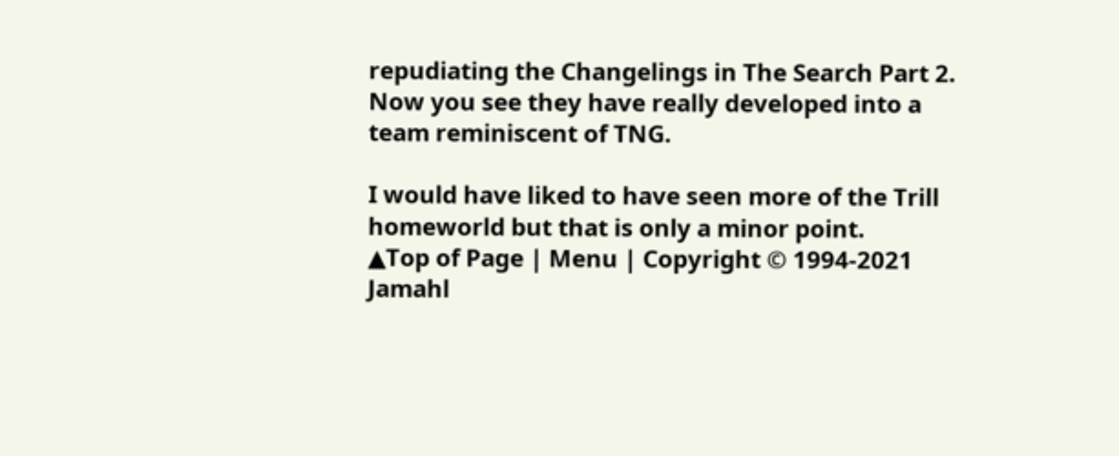repudiating the Changelings in The Search Part 2. Now you see they have really developed into a team reminiscent of TNG.

I would have liked to have seen more of the Trill homeworld but that is only a minor point.
▲Top of Page | Menu | Copyright © 1994-2021 Jamahl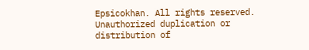Epsicokhan. All rights reserved. Unauthorized duplication or distribution of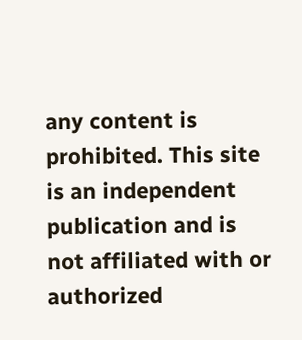any content is prohibited. This site is an independent publication and is not affiliated with or authorized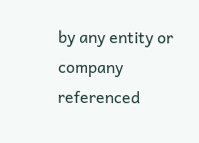by any entity or company referenced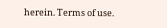herein. Terms of use.